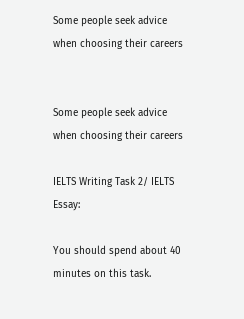Some people seek advice when choosing their careers


Some people seek advice when choosing their careers

IELTS Writing Task 2/ IELTS Essay:

You should spend about 40 minutes on this task.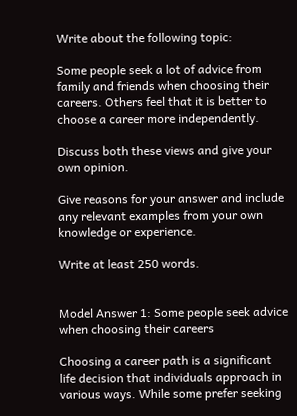Write about the following topic:

Some people seek a lot of advice from family and friends when choosing their careers. Others feel that it is better to choose a career more independently.

Discuss both these views and give your own opinion.

Give reasons for your answer and include any relevant examples from your own knowledge or experience.

Write at least 250 words.


Model Answer 1: Some people seek advice when choosing their careers

Choosing a career path is a significant life decision that individuals approach in various ways. While some prefer seeking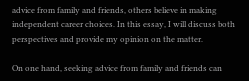advice from family and friends, others believe in making independent career choices. In this essay, I will discuss both perspectives and provide my opinion on the matter.

On one hand, seeking advice from family and friends can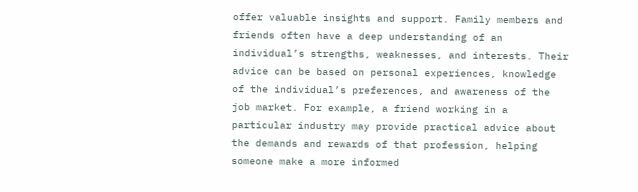offer valuable insights and support. Family members and friends often have a deep understanding of an individual’s strengths, weaknesses, and interests. Their advice can be based on personal experiences, knowledge of the individual’s preferences, and awareness of the job market. For example, a friend working in a particular industry may provide practical advice about the demands and rewards of that profession, helping someone make a more informed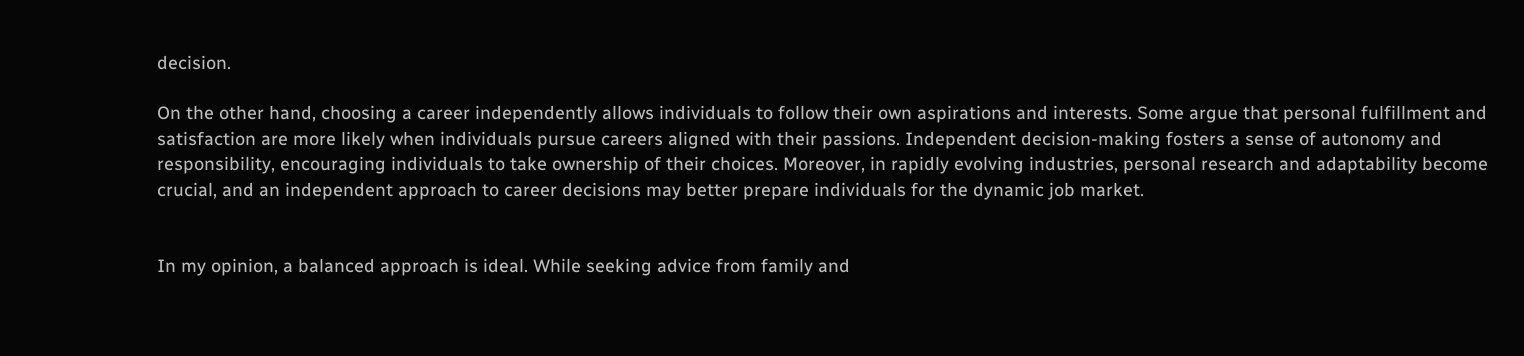decision.

On the other hand, choosing a career independently allows individuals to follow their own aspirations and interests. Some argue that personal fulfillment and satisfaction are more likely when individuals pursue careers aligned with their passions. Independent decision-making fosters a sense of autonomy and responsibility, encouraging individuals to take ownership of their choices. Moreover, in rapidly evolving industries, personal research and adaptability become crucial, and an independent approach to career decisions may better prepare individuals for the dynamic job market.


In my opinion, a balanced approach is ideal. While seeking advice from family and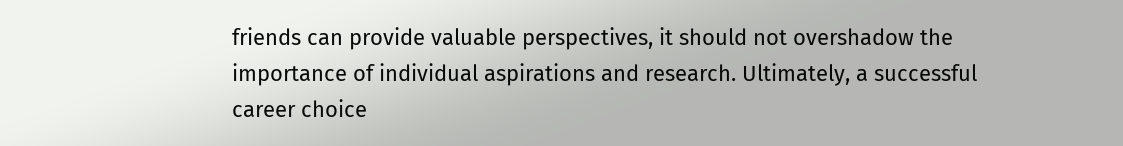friends can provide valuable perspectives, it should not overshadow the importance of individual aspirations and research. Ultimately, a successful career choice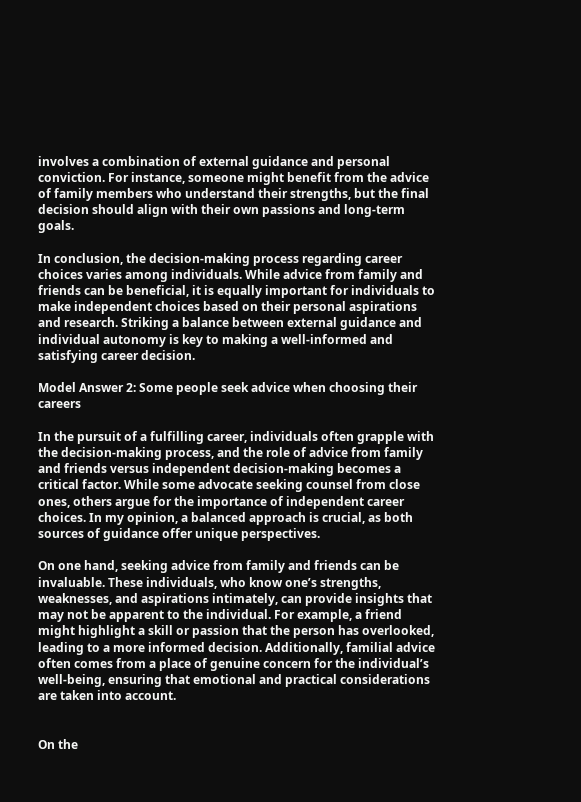involves a combination of external guidance and personal conviction. For instance, someone might benefit from the advice of family members who understand their strengths, but the final decision should align with their own passions and long-term goals.

In conclusion, the decision-making process regarding career choices varies among individuals. While advice from family and friends can be beneficial, it is equally important for individuals to make independent choices based on their personal aspirations and research. Striking a balance between external guidance and individual autonomy is key to making a well-informed and satisfying career decision.

Model Answer 2: Some people seek advice when choosing their careers

In the pursuit of a fulfilling career, individuals often grapple with the decision-making process, and the role of advice from family and friends versus independent decision-making becomes a critical factor. While some advocate seeking counsel from close ones, others argue for the importance of independent career choices. In my opinion, a balanced approach is crucial, as both sources of guidance offer unique perspectives.

On one hand, seeking advice from family and friends can be invaluable. These individuals, who know one’s strengths, weaknesses, and aspirations intimately, can provide insights that may not be apparent to the individual. For example, a friend might highlight a skill or passion that the person has overlooked, leading to a more informed decision. Additionally, familial advice often comes from a place of genuine concern for the individual’s well-being, ensuring that emotional and practical considerations are taken into account.


On the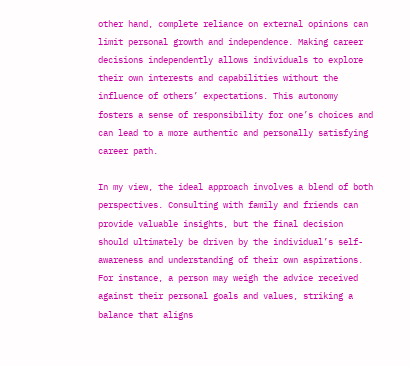other hand, complete reliance on external opinions can limit personal growth and independence. Making career decisions independently allows individuals to explore their own interests and capabilities without the influence of others’ expectations. This autonomy fosters a sense of responsibility for one’s choices and can lead to a more authentic and personally satisfying career path.

In my view, the ideal approach involves a blend of both perspectives. Consulting with family and friends can provide valuable insights, but the final decision should ultimately be driven by the individual’s self-awareness and understanding of their own aspirations. For instance, a person may weigh the advice received against their personal goals and values, striking a balance that aligns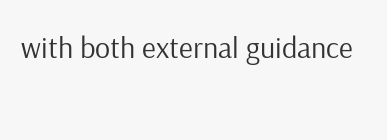with both external guidance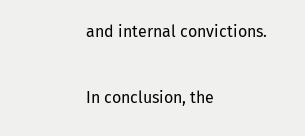and internal convictions.

In conclusion, the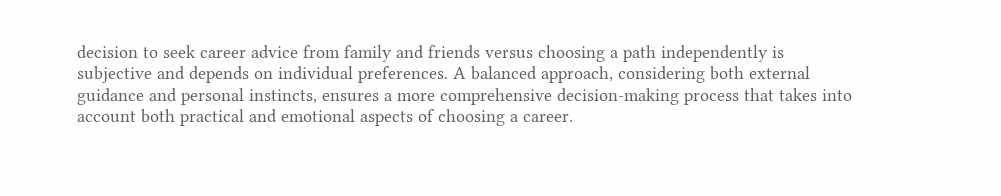decision to seek career advice from family and friends versus choosing a path independently is subjective and depends on individual preferences. A balanced approach, considering both external guidance and personal instincts, ensures a more comprehensive decision-making process that takes into account both practical and emotional aspects of choosing a career.